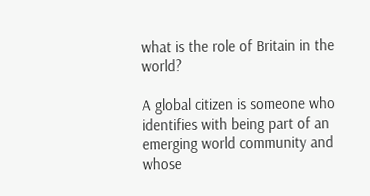what is the role of Britain in the world?

A global citizen is someone who identifies with being part of an emerging world community and whose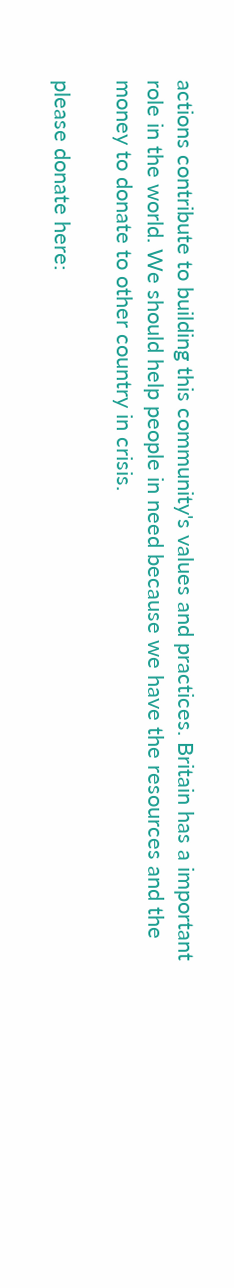actions contribute to building this community's values and practices. Britain has a important role in the world. We should help people in need because we have the resources and the money to donate to other country in crisis.

please donate here: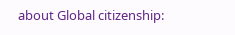about Global citizenship: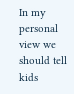In my personal view we should tell kids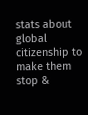stats about global citizenship to make them stop &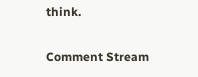think.

Comment Stream